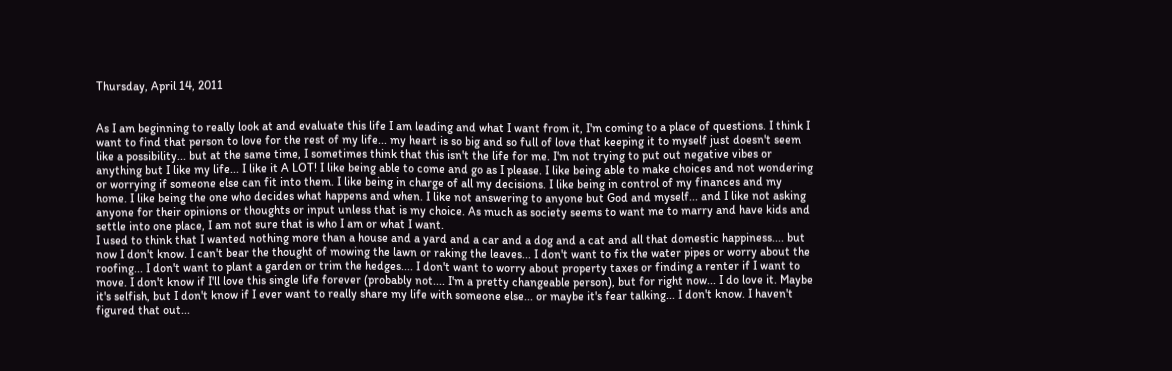Thursday, April 14, 2011


As I am beginning to really look at and evaluate this life I am leading and what I want from it, I'm coming to a place of questions. I think I want to find that person to love for the rest of my life... my heart is so big and so full of love that keeping it to myself just doesn't seem like a possibility... but at the same time, I sometimes think that this isn't the life for me. I'm not trying to put out negative vibes or anything but I like my life... I like it A LOT! I like being able to come and go as I please. I like being able to make choices and not wondering or worrying if someone else can fit into them. I like being in charge of all my decisions. I like being in control of my finances and my home. I like being the one who decides what happens and when. I like not answering to anyone but God and myself... and I like not asking anyone for their opinions or thoughts or input unless that is my choice. As much as society seems to want me to marry and have kids and settle into one place, I am not sure that is who I am or what I want.
I used to think that I wanted nothing more than a house and a yard and a car and a dog and a cat and all that domestic happiness.... but now I don't know. I can't bear the thought of mowing the lawn or raking the leaves... I don't want to fix the water pipes or worry about the roofing... I don't want to plant a garden or trim the hedges.... I don't want to worry about property taxes or finding a renter if I want to move. I don't know if I'll love this single life forever (probably not.... I'm a pretty changeable person), but for right now... I do love it. Maybe it's selfish, but I don't know if I ever want to really share my life with someone else... or maybe it's fear talking... I don't know. I haven't figured that out...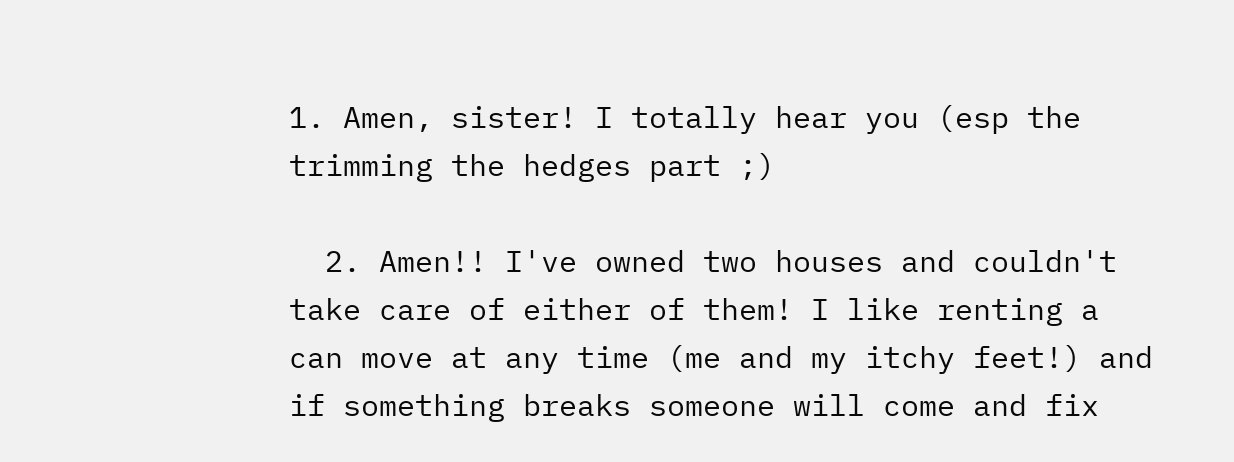1. Amen, sister! I totally hear you (esp the trimming the hedges part ;)

  2. Amen!! I've owned two houses and couldn't take care of either of them! I like renting a can move at any time (me and my itchy feet!) and if something breaks someone will come and fix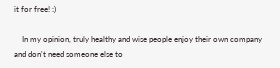it for free! :)

    In my opinion, truly healthy and wise people enjoy their own company and don't need someone else to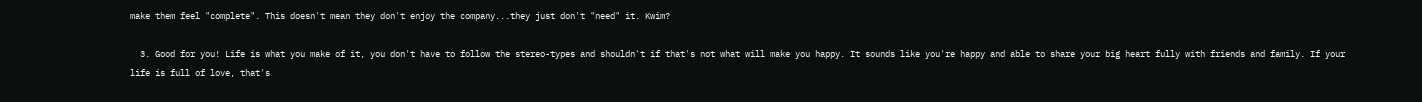make them feel "complete". This doesn't mean they don't enjoy the company...they just don't "need" it. Kwim?

  3. Good for you! Life is what you make of it, you don't have to follow the stereo-types and shouldn't if that's not what will make you happy. It sounds like you're happy and able to share your big heart fully with friends and family. If your life is full of love, that's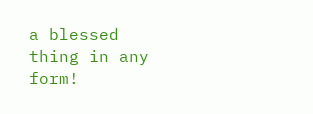a blessed thing in any form!